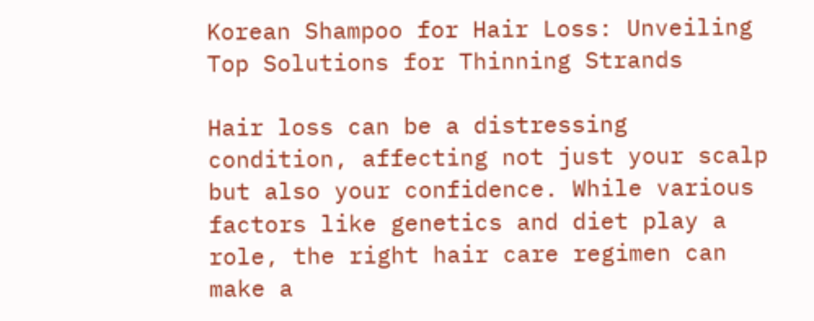Korean Shampoo for Hair Loss: Unveiling Top Solutions for Thinning Strands

Hair loss can be a distressing condition, affecting not just your scalp but also your confidence. While various factors like genetics and diet play a role, the right hair care regimen can make a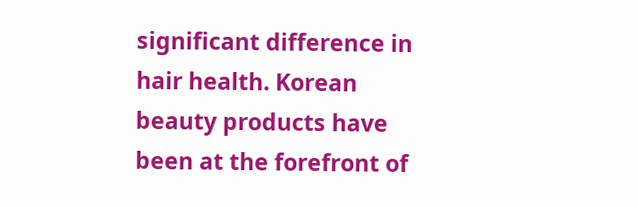significant difference in hair health. Korean beauty products have been at the forefront of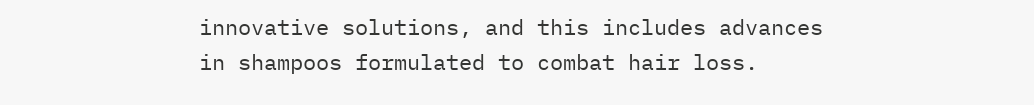innovative solutions, and this includes advances in shampoos formulated to combat hair loss.